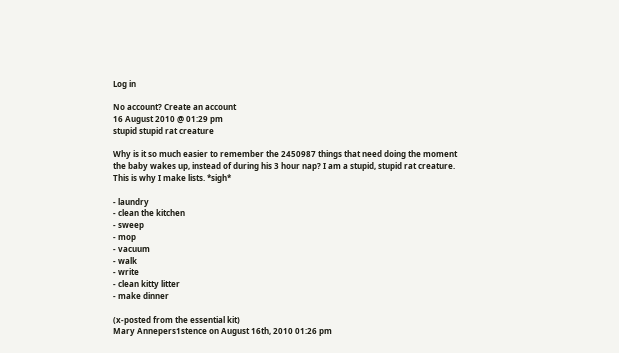Log in

No account? Create an account
16 August 2010 @ 01:29 pm
stupid stupid rat creature

Why is it so much easier to remember the 2450987 things that need doing the moment the baby wakes up, instead of during his 3 hour nap? I am a stupid, stupid rat creature. This is why I make lists. *sigh*

- laundry
- clean the kitchen
- sweep
- mop
- vacuum
- walk
- write
- clean kitty litter
- make dinner

(x-posted from the essential kit)
Mary Annepers1stence on August 16th, 2010 01:26 pm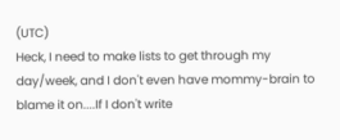(UTC)
Heck, I need to make lists to get through my day/week, and I don't even have mommy-brain to blame it on....If I don't write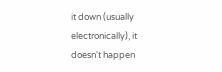it down (usually electronically), it doesn't happen